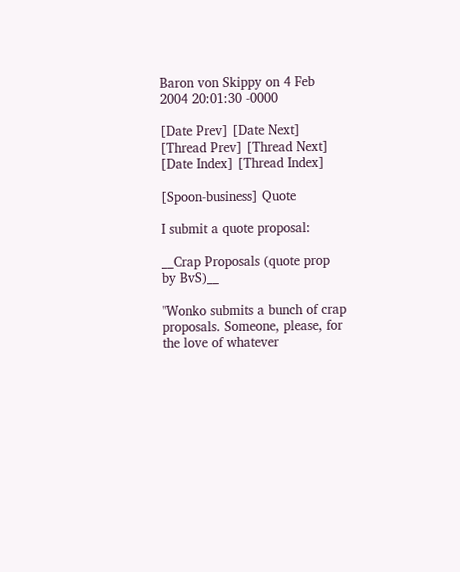Baron von Skippy on 4 Feb 2004 20:01:30 -0000

[Date Prev] [Date Next] [Thread Prev] [Thread Next] [Date Index] [Thread Index]

[Spoon-business] Quote

I submit a quote proposal:

__Crap Proposals (quote prop by BvS)__

"Wonko submits a bunch of crap proposals. Someone, please, for the love of whatever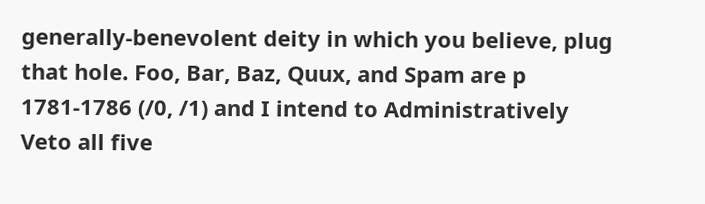generally-benevolent deity in which you believe, plug that hole. Foo, Bar, Baz, Quux, and Spam are p 1781-1786 (/0, /1) and I intend to Administratively Veto all five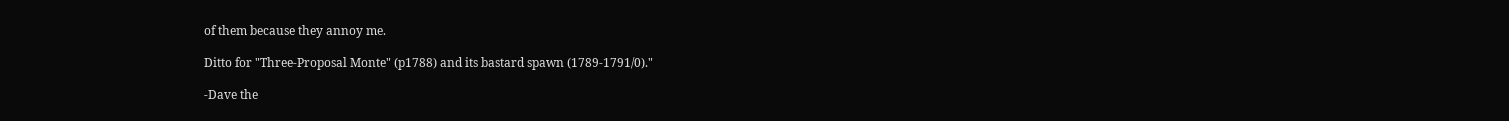of them because they annoy me.

Ditto for "Three-Proposal Monte" (p1788) and its bastard spawn (1789-1791/0)."

-Dave the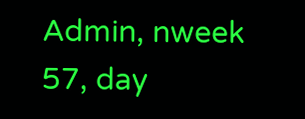Admin, nweek 57, day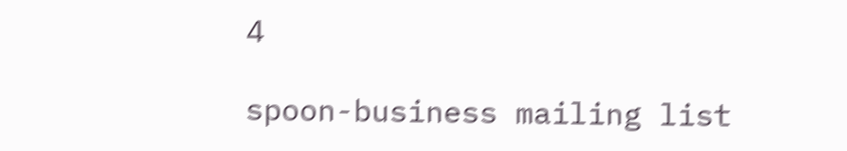4

spoon-business mailing list